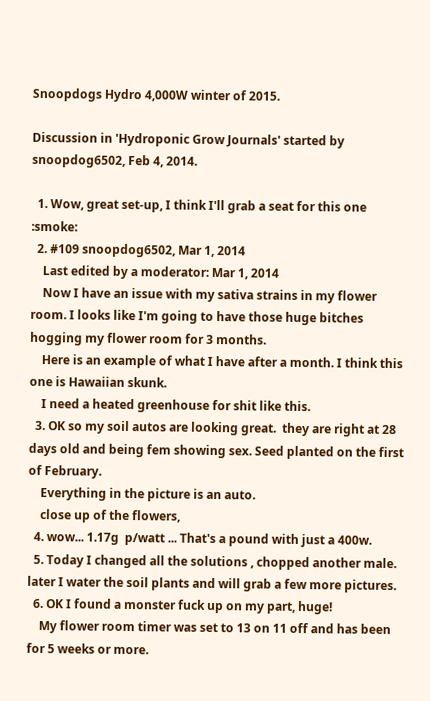Snoopdogs Hydro 4,000W winter of 2015.

Discussion in 'Hydroponic Grow Journals' started by snoopdog6502, Feb 4, 2014.

  1. Wow, great set-up, I think I'll grab a seat for this one :smoke:
  2. #109 snoopdog6502, Mar 1, 2014
    Last edited by a moderator: Mar 1, 2014
    Now I have an issue with my sativa strains in my flower room. I looks like I'm going to have those huge bitches hogging my flower room for 3 months.
    Here is an example of what I have after a month. I think this one is Hawaiian skunk.
    I need a heated greenhouse for shit like this.
  3. OK so my soil autos are looking great.  they are right at 28 days old and being fem showing sex. Seed planted on the first of February.
    Everything in the picture is an auto.
    close up of the flowers,
  4. wow... 1.17g  p/watt ... That's a pound with just a 400w.
  5. Today I changed all the solutions , chopped another male. later I water the soil plants and will grab a few more pictures.
  6. OK I found a monster fuck up on my part, huge!
    My flower room timer was set to 13 on 11 off and has been for 5 weeks or more.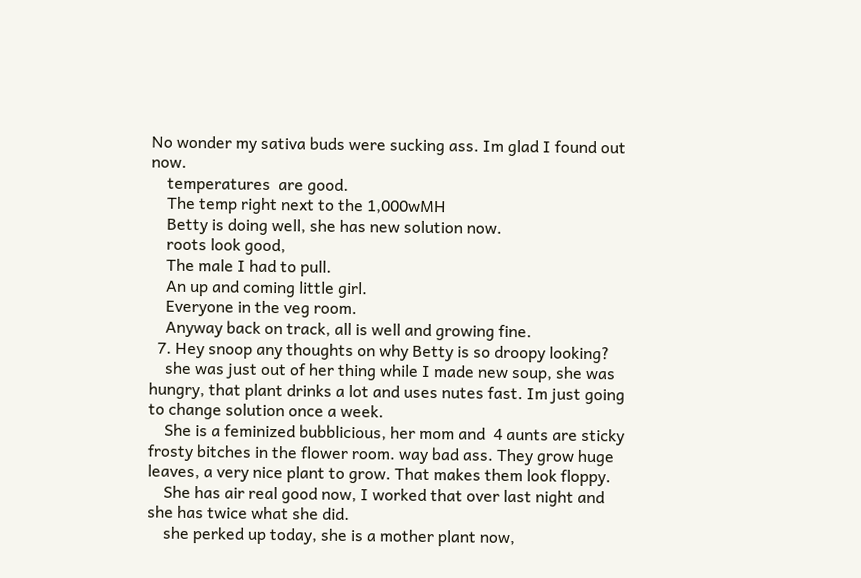No wonder my sativa buds were sucking ass. Im glad I found out now.
    temperatures  are good.
    The temp right next to the 1,000wMH
    Betty is doing well, she has new solution now.
    roots look good,
    The male I had to pull.
    An up and coming little girl.
    Everyone in the veg room.
    Anyway back on track, all is well and growing fine.
  7. Hey snoop any thoughts on why Betty is so droopy looking?
    she was just out of her thing while I made new soup, she was hungry, that plant drinks a lot and uses nutes fast. Im just going to change solution once a week.
    She is a feminized bubblicious, her mom and  4 aunts are sticky frosty bitches in the flower room. way bad ass. They grow huge leaves, a very nice plant to grow. That makes them look floppy.
    She has air real good now, I worked that over last night and she has twice what she did.
    she perked up today, she is a mother plant now,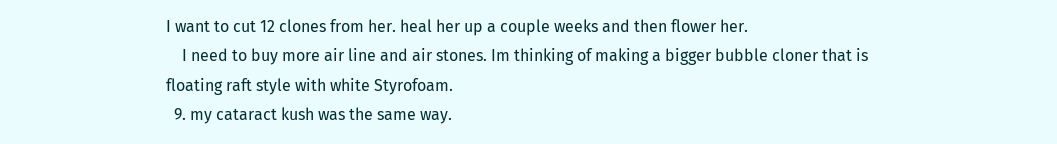I want to cut 12 clones from her. heal her up a couple weeks and then flower her.
    I need to buy more air line and air stones. Im thinking of making a bigger bubble cloner that is floating raft style with white Styrofoam.
  9. my cataract kush was the same way.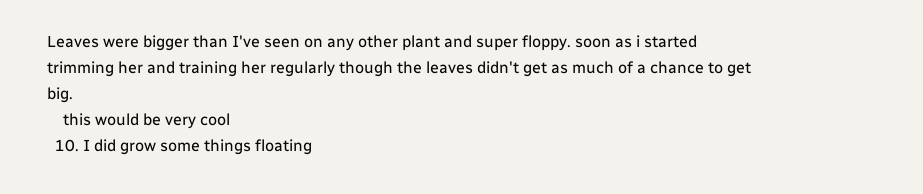Leaves were bigger than I've seen on any other plant and super floppy. soon as i started trimming her and training her regularly though the leaves didn't get as much of a chance to get big.
    this would be very cool
  10. I did grow some things floating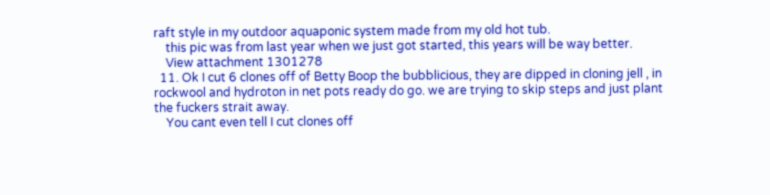raft style in my outdoor aquaponic system made from my old hot tub.
    this pic was from last year when we just got started, this years will be way better.
    View attachment 1301278
  11. Ok I cut 6 clones off of Betty Boop the bubblicious, they are dipped in cloning jell , in rockwool and hydroton in net pots ready do go. we are trying to skip steps and just plant the fuckers strait away.
    You cant even tell I cut clones off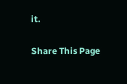it.

Share This Page